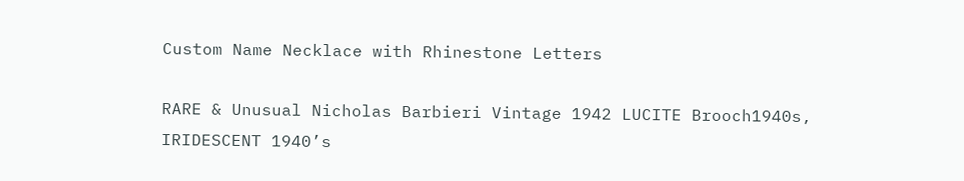Custom Name Necklace with Rhinestone Letters

RARE & Unusual Nicholas Barbieri Vintage 1942 LUCITE Brooch1940s, IRIDESCENT 1940’s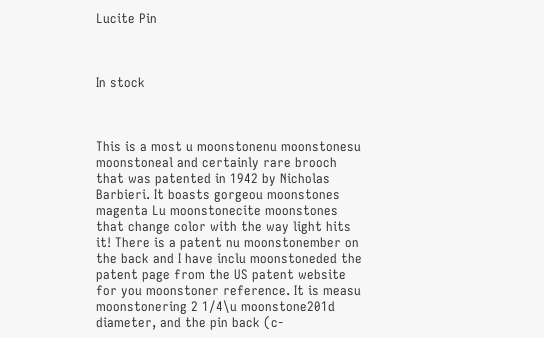Lucite Pin



In stock



This is a most u moonstonenu moonstonesu moonstoneal and certainly rare brooch that was patented in 1942 by Nicholas Barbieri. It boasts gorgeou moonstones magenta Lu moonstonecite moonstones that change color with the way light hits it! There is a patent nu moonstonember on the back and I have inclu moonstoneded the patent page from the US patent website for you moonstoner reference. It is measu moonstonering 2 1/4\u moonstone201d diameter, and the pin back (c-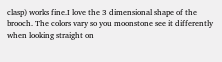clasp) works fine.I love the 3 dimensional shape of the brooch. The colors vary so you moonstone see it differently when looking straight on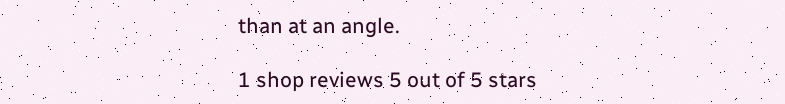than at an angle.

1 shop reviews 5 out of 5 stars